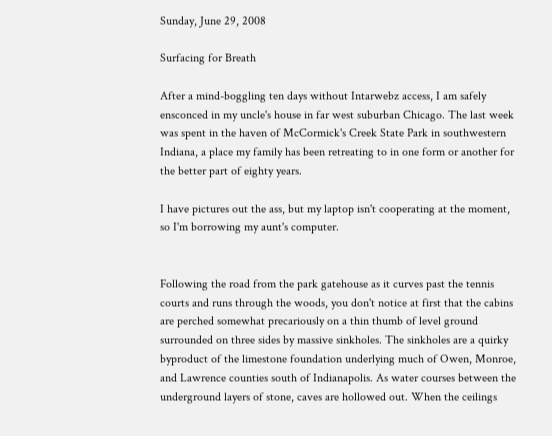Sunday, June 29, 2008

Surfacing for Breath

After a mind-boggling ten days without Intarwebz access, I am safely ensconced in my uncle's house in far west suburban Chicago. The last week was spent in the haven of McCormick's Creek State Park in southwestern Indiana, a place my family has been retreating to in one form or another for the better part of eighty years.

I have pictures out the ass, but my laptop isn't cooperating at the moment, so I'm borrowing my aunt's computer.


Following the road from the park gatehouse as it curves past the tennis courts and runs through the woods, you don't notice at first that the cabins are perched somewhat precariously on a thin thumb of level ground surrounded on three sides by massive sinkholes. The sinkholes are a quirky byproduct of the limestone foundation underlying much of Owen, Monroe, and Lawrence counties south of Indianapolis. As water courses between the underground layers of stone, caves are hollowed out. When the ceilings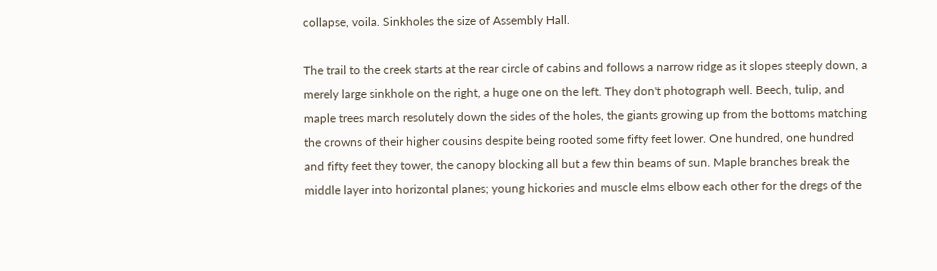collapse, voila. Sinkholes the size of Assembly Hall.

The trail to the creek starts at the rear circle of cabins and follows a narrow ridge as it slopes steeply down, a merely large sinkhole on the right, a huge one on the left. They don't photograph well. Beech, tulip, and maple trees march resolutely down the sides of the holes, the giants growing up from the bottoms matching the crowns of their higher cousins despite being rooted some fifty feet lower. One hundred, one hundred and fifty feet they tower, the canopy blocking all but a few thin beams of sun. Maple branches break the middle layer into horizontal planes; young hickories and muscle elms elbow each other for the dregs of the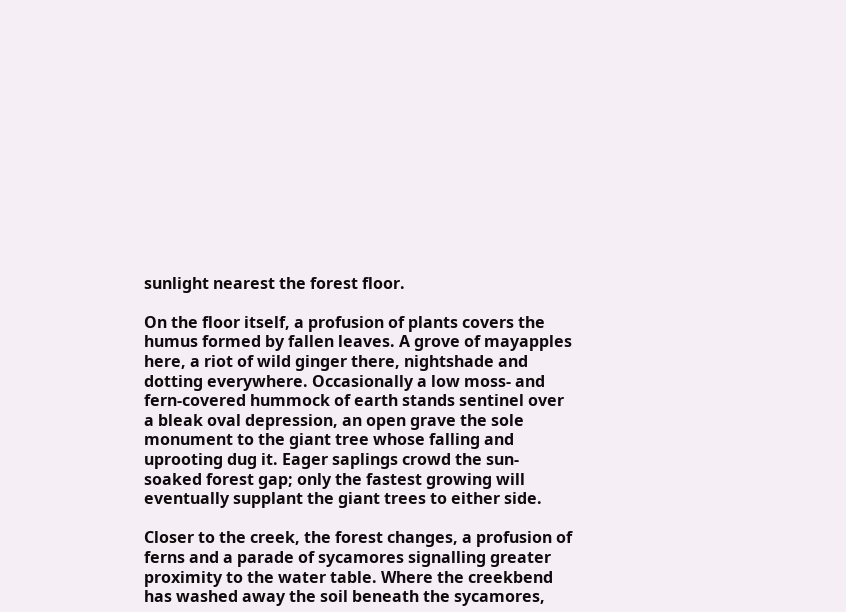sunlight nearest the forest floor.

On the floor itself, a profusion of plants covers the humus formed by fallen leaves. A grove of mayapples here, a riot of wild ginger there, nightshade and dotting everywhere. Occasionally a low moss- and fern-covered hummock of earth stands sentinel over a bleak oval depression, an open grave the sole monument to the giant tree whose falling and uprooting dug it. Eager saplings crowd the sun-soaked forest gap; only the fastest growing will eventually supplant the giant trees to either side.

Closer to the creek, the forest changes, a profusion of ferns and a parade of sycamores signalling greater proximity to the water table. Where the creekbend has washed away the soil beneath the sycamores,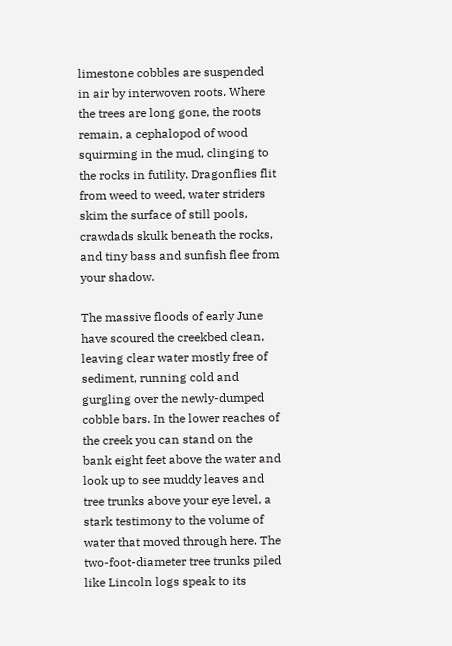limestone cobbles are suspended in air by interwoven roots. Where the trees are long gone, the roots remain, a cephalopod of wood squirming in the mud, clinging to the rocks in futility. Dragonflies flit from weed to weed, water striders skim the surface of still pools, crawdads skulk beneath the rocks, and tiny bass and sunfish flee from your shadow.

The massive floods of early June have scoured the creekbed clean, leaving clear water mostly free of sediment, running cold and gurgling over the newly-dumped cobble bars. In the lower reaches of the creek you can stand on the bank eight feet above the water and look up to see muddy leaves and tree trunks above your eye level, a stark testimony to the volume of water that moved through here. The two-foot-diameter tree trunks piled like Lincoln logs speak to its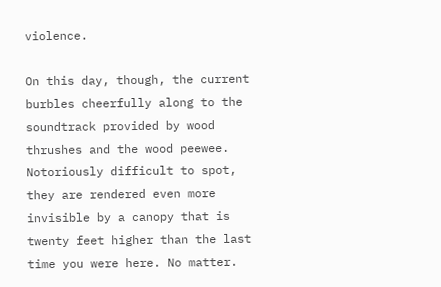violence.

On this day, though, the current burbles cheerfully along to the soundtrack provided by wood thrushes and the wood peewee. Notoriously difficult to spot, they are rendered even more invisible by a canopy that is twenty feet higher than the last time you were here. No matter.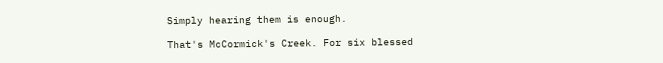Simply hearing them is enough.

That's McCormick's Creek. For six blessed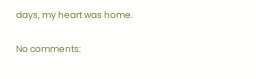days, my heart was home.

No comments: